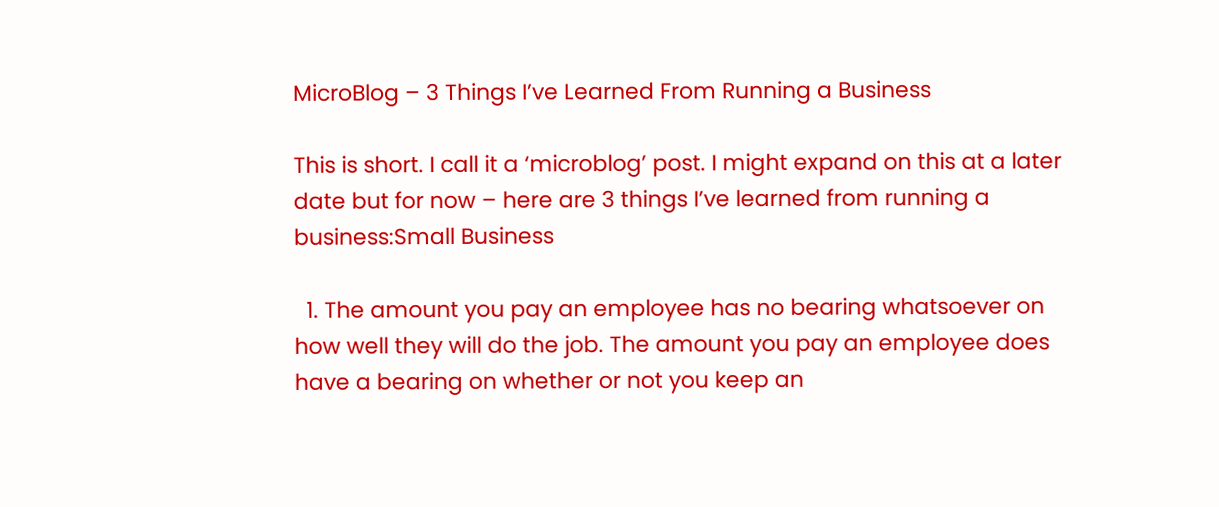MicroBlog – 3 Things I’ve Learned From Running a Business

This is short. I call it a ‘microblog’ post. I might expand on this at a later date but for now – here are 3 things I’ve learned from running a business:Small Business

  1. The amount you pay an employee has no bearing whatsoever on how well they will do the job. The amount you pay an employee does have a bearing on whether or not you keep an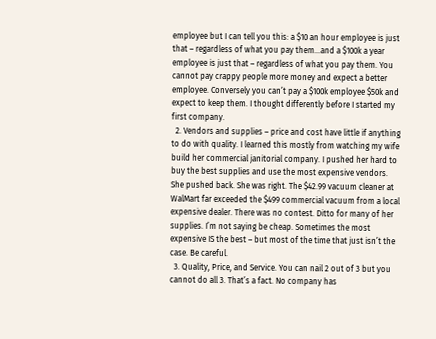employee but I can tell you this: a $10 an hour employee is just that – regardless of what you pay them…and a $100k a year employee is just that – regardless of what you pay them. You cannot pay crappy people more money and expect a better employee. Conversely you can’t pay a $100k employee $50k and expect to keep them. I thought differently before I started my first company.
  2. Vendors and supplies – price and cost have little if anything to do with quality. I learned this mostly from watching my wife build her commercial janitorial company. I pushed her hard to buy the best supplies and use the most expensive vendors. She pushed back. She was right. The $42.99 vacuum cleaner at WalMart far exceeded the $499 commercial vacuum from a local expensive dealer. There was no contest. Ditto for many of her supplies. I’m not saying be cheap. Sometimes the most expensive IS the best – but most of the time that just isn’t the case. Be careful.
  3. Quality, Price, and Service. You can nail 2 out of 3 but you cannot do all 3. That’s a fact. No company has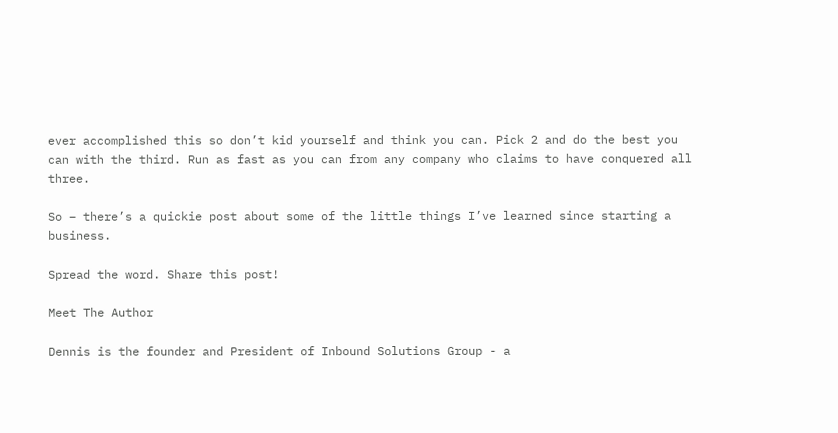ever accomplished this so don’t kid yourself and think you can. Pick 2 and do the best you can with the third. Run as fast as you can from any company who claims to have conquered all three.

So – there’s a quickie post about some of the little things I’ve learned since starting a business.

Spread the word. Share this post!

Meet The Author

Dennis is the founder and President of Inbound Solutions Group - a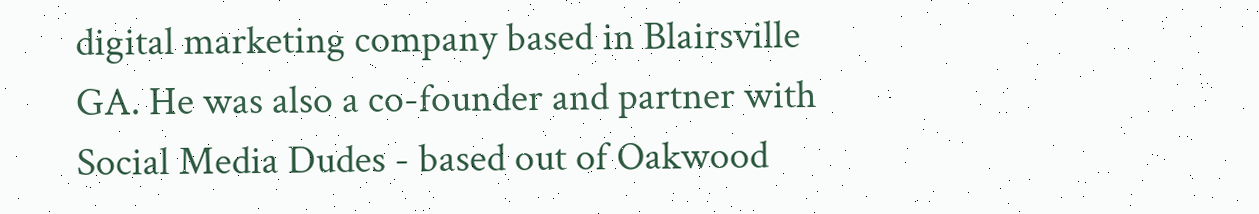digital marketing company based in Blairsville GA. He was also a co-founder and partner with Social Media Dudes - based out of Oakwood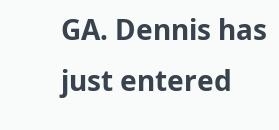GA. Dennis has just entered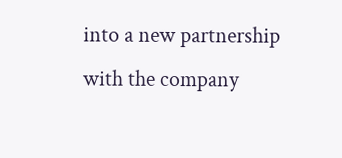into a new partnership with the company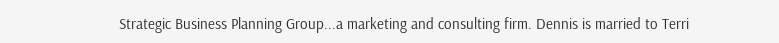Strategic Business Planning Group...a marketing and consulting firm. Dennis is married to Terri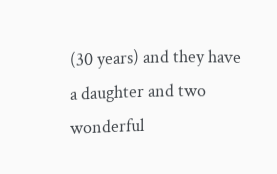(30 years) and they have a daughter and two wonderful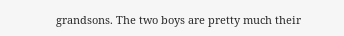grandsons. The two boys are pretty much their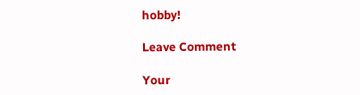hobby!

Leave Comment

Your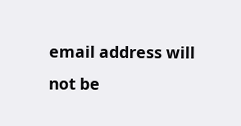email address will not be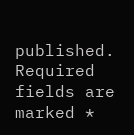published. Required fields are marked *